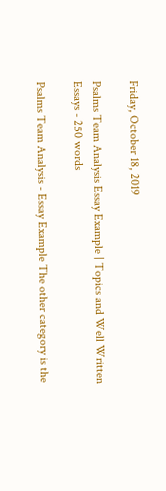Friday, October 18, 2019

Psalms Team Analysis Essay Example | Topics and Well Written Essays - 250 words

Psalms Team Analysis - Essay Example The other category is the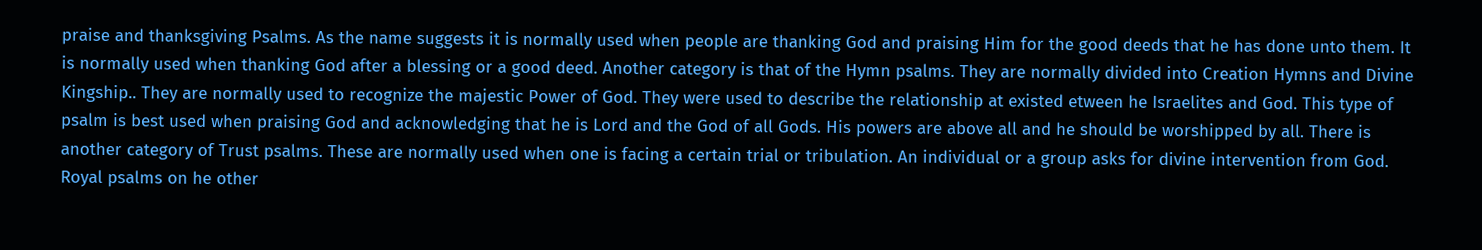praise and thanksgiving Psalms. As the name suggests it is normally used when people are thanking God and praising Him for the good deeds that he has done unto them. It is normally used when thanking God after a blessing or a good deed. Another category is that of the Hymn psalms. They are normally divided into Creation Hymns and Divine Kingship.. They are normally used to recognize the majestic Power of God. They were used to describe the relationship at existed etween he Israelites and God. This type of psalm is best used when praising God and acknowledging that he is Lord and the God of all Gods. His powers are above all and he should be worshipped by all. There is another category of Trust psalms. These are normally used when one is facing a certain trial or tribulation. An individual or a group asks for divine intervention from God. Royal psalms on he other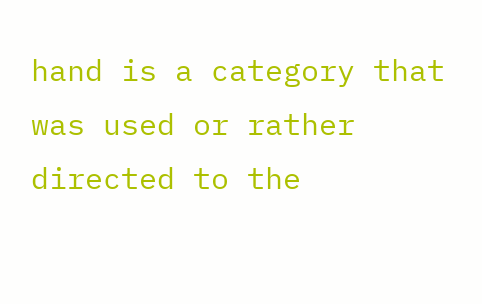hand is a category that was used or rather directed to the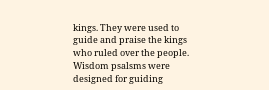kings. They were used to guide and praise the kings who ruled over the people. Wisdom psalsms were designed for guiding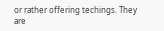or rather offering techings. They are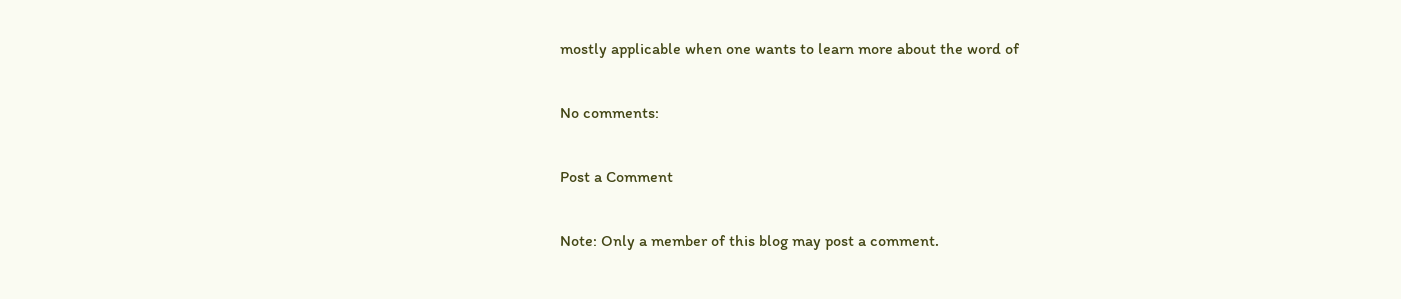mostly applicable when one wants to learn more about the word of

No comments:

Post a Comment

Note: Only a member of this blog may post a comment.